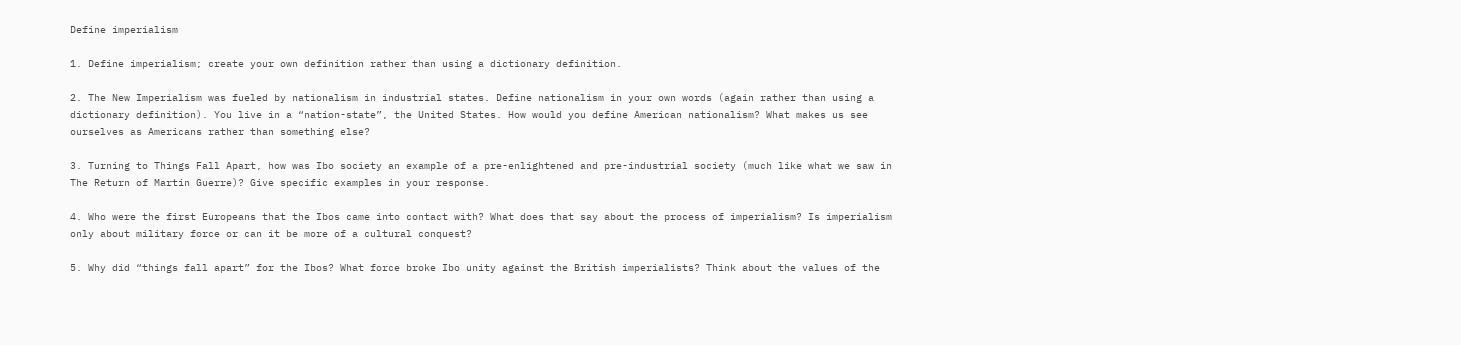Define imperialism

1. Define imperialism; create your own definition rather than using a dictionary definition.

2. The New Imperialism was fueled by nationalism in industrial states. Define nationalism in your own words (again rather than using a dictionary definition). You live in a “nation-state”, the United States. How would you define American nationalism? What makes us see ourselves as Americans rather than something else?

3. Turning to Things Fall Apart, how was Ibo society an example of a pre-enlightened and pre-industrial society (much like what we saw in The Return of Martin Guerre)? Give specific examples in your response.

4. Who were the first Europeans that the Ibos came into contact with? What does that say about the process of imperialism? Is imperialism only about military force or can it be more of a cultural conquest?

5. Why did “things fall apart” for the Ibos? What force broke Ibo unity against the British imperialists? Think about the values of the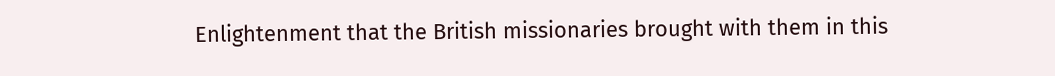Enlightenment that the British missionaries brought with them in this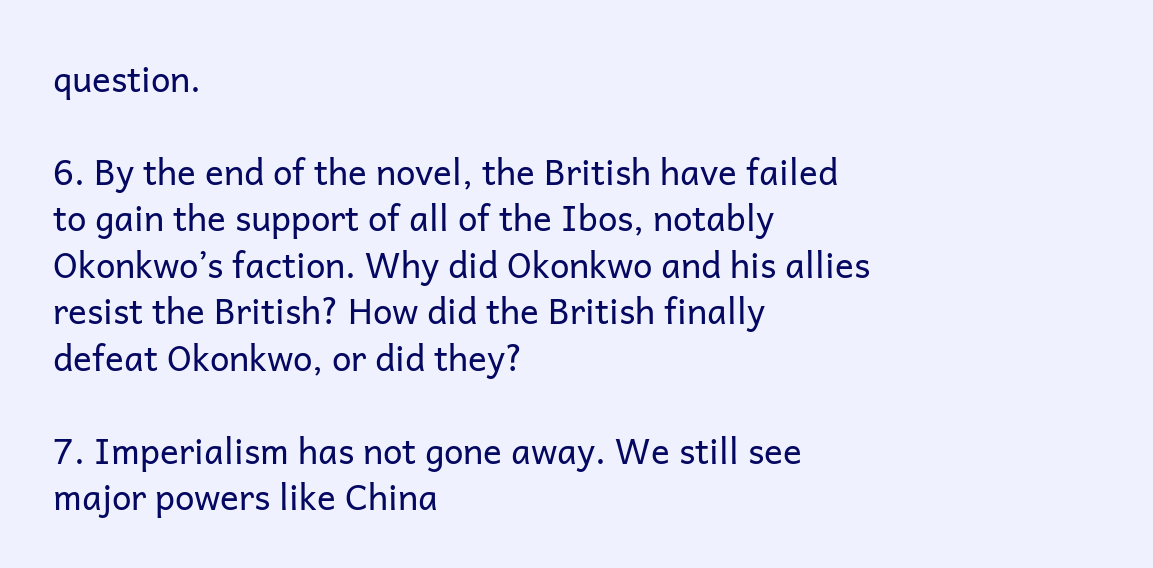question.

6. By the end of the novel, the British have failed to gain the support of all of the Ibos, notably Okonkwo’s faction. Why did Okonkwo and his allies resist the British? How did the British finally defeat Okonkwo, or did they?

7. Imperialism has not gone away. We still see major powers like China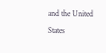and the United States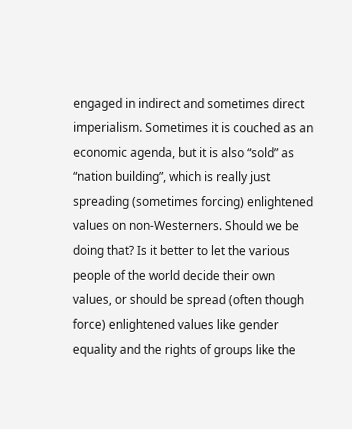engaged in indirect and sometimes direct imperialism. Sometimes it is couched as an economic agenda, but it is also “sold” as “nation building”, which is really just spreading (sometimes forcing) enlightened values on non-Westerners. Should we be doing that? Is it better to let the various people of the world decide their own values, or should be spread (often though force) enlightened values like gender equality and the rights of groups like the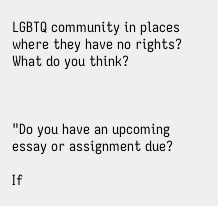LGBTQ community in places where they have no rights? What do you think?



"Do you have an upcoming essay or assignment due?

If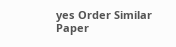yes Order Similar Paper